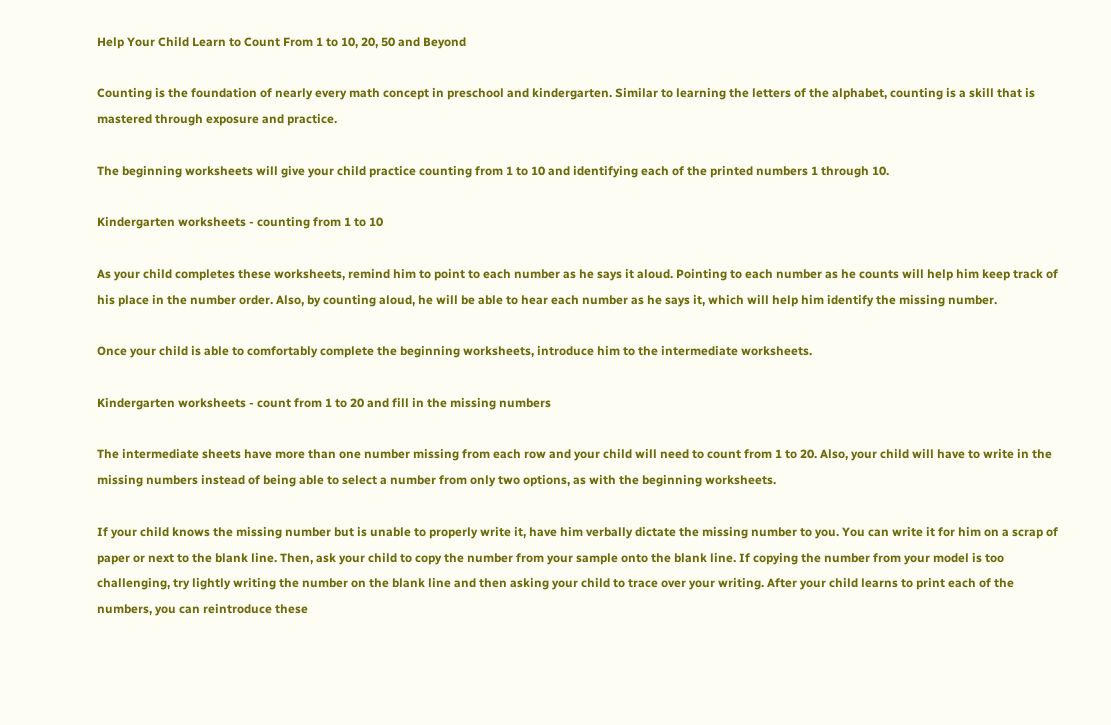Help Your Child Learn to Count From 1 to 10, 20, 50 and Beyond

Counting is the foundation of nearly every math concept in preschool and kindergarten. Similar to learning the letters of the alphabet, counting is a skill that is mastered through exposure and practice.

The beginning worksheets will give your child practice counting from 1 to 10 and identifying each of the printed numbers 1 through 10.

Kindergarten worksheets - counting from 1 to 10

As your child completes these worksheets, remind him to point to each number as he says it aloud. Pointing to each number as he counts will help him keep track of his place in the number order. Also, by counting aloud, he will be able to hear each number as he says it, which will help him identify the missing number.

Once your child is able to comfortably complete the beginning worksheets, introduce him to the intermediate worksheets.

Kindergarten worksheets - count from 1 to 20 and fill in the missing numbers

The intermediate sheets have more than one number missing from each row and your child will need to count from 1 to 20. Also, your child will have to write in the missing numbers instead of being able to select a number from only two options, as with the beginning worksheets.

If your child knows the missing number but is unable to properly write it, have him verbally dictate the missing number to you. You can write it for him on a scrap of paper or next to the blank line. Then, ask your child to copy the number from your sample onto the blank line. If copying the number from your model is too challenging, try lightly writing the number on the blank line and then asking your child to trace over your writing. After your child learns to print each of the numbers, you can reintroduce these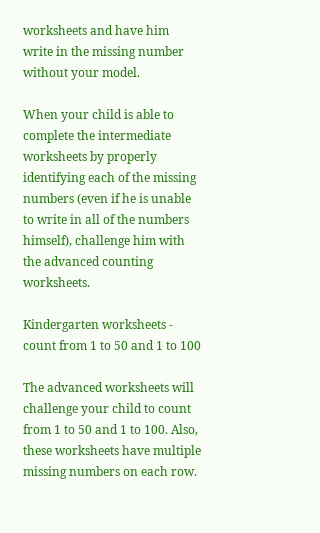worksheets and have him write in the missing number without your model.

When your child is able to complete the intermediate worksheets by properly identifying each of the missing numbers (even if he is unable to write in all of the numbers himself), challenge him with the advanced counting worksheets.

Kindergarten worksheets - count from 1 to 50 and 1 to 100

The advanced worksheets will challenge your child to count from 1 to 50 and 1 to 100. Also, these worksheets have multiple missing numbers on each row.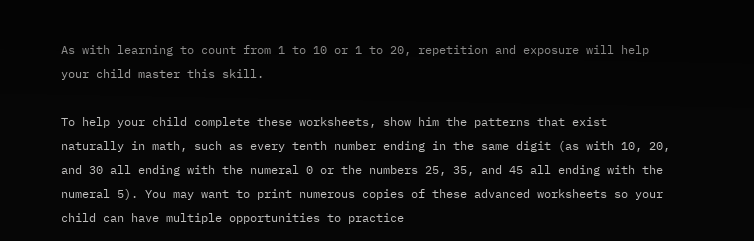As with learning to count from 1 to 10 or 1 to 20, repetition and exposure will help your child master this skill.

To help your child complete these worksheets, show him the patterns that exist naturally in math, such as every tenth number ending in the same digit (as with 10, 20, and 30 all ending with the numeral 0 or the numbers 25, 35, and 45 all ending with the numeral 5). You may want to print numerous copies of these advanced worksheets so your child can have multiple opportunities to practice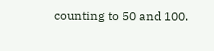counting to 50 and 100.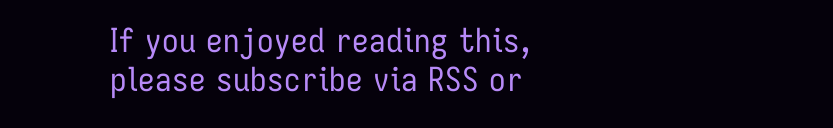If you enjoyed reading this, please subscribe via RSS or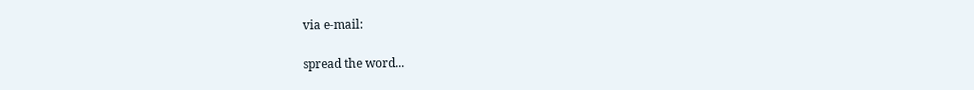via e-mail:

spread the word...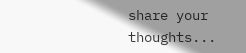share your thoughts...